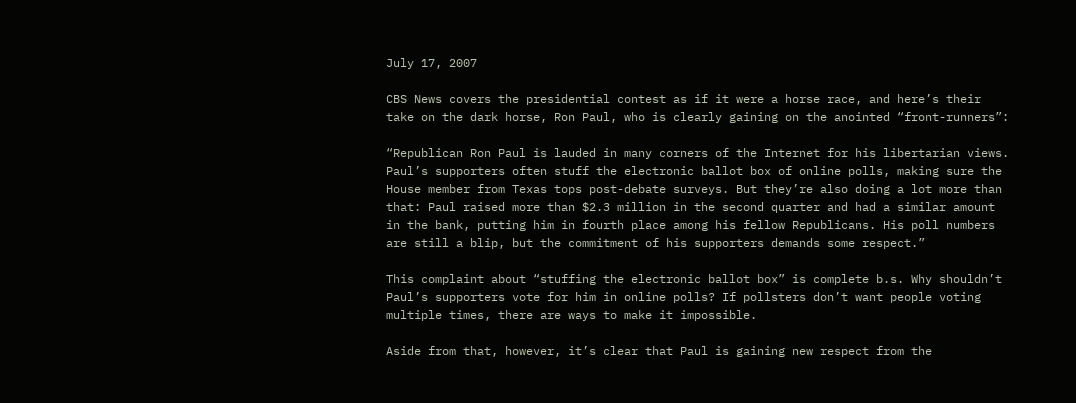July 17, 2007

CBS News covers the presidential contest as if it were a horse race, and here’s their take on the dark horse, Ron Paul, who is clearly gaining on the anointed “front-runners”:

“Republican Ron Paul is lauded in many corners of the Internet for his libertarian views. Paul’s supporters often stuff the electronic ballot box of online polls, making sure the House member from Texas tops post-debate surveys. But they’re also doing a lot more than that: Paul raised more than $2.3 million in the second quarter and had a similar amount in the bank, putting him in fourth place among his fellow Republicans. His poll numbers are still a blip, but the commitment of his supporters demands some respect.”

This complaint about “stuffing the electronic ballot box” is complete b.s. Why shouldn’t Paul’s supporters vote for him in online polls? If pollsters don’t want people voting multiple times, there are ways to make it impossible.

Aside from that, however, it’s clear that Paul is gaining new respect from the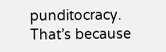punditocracy. That’s because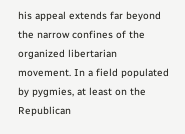his appeal extends far beyond the narrow confines of the organized libertarian movement. In a field populated by pygmies, at least on the Republican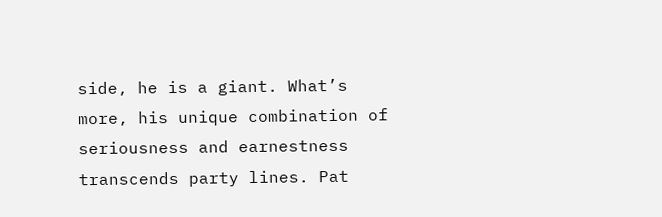side, he is a giant. What’s more, his unique combination of seriousness and earnestness transcends party lines. Pat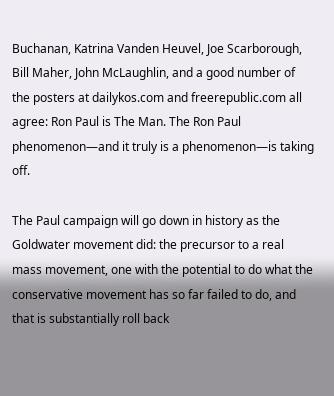Buchanan, Katrina Vanden Heuvel, Joe Scarborough, Bill Maher, John McLaughlin, and a good number of the posters at dailykos.com and freerepublic.com all agree: Ron Paul is The Man. The Ron Paul phenomenon—and it truly is a phenomenon—is taking off.

The Paul campaign will go down in history as the Goldwater movement did: the precursor to a real mass movement, one with the potential to do what the conservative movement has so far failed to do, and that is substantially roll back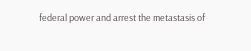federal power and arrest the metastasis of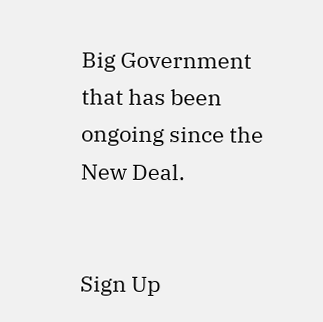Big Government that has been ongoing since the New Deal.


Sign Up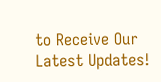to Receive Our Latest Updates!